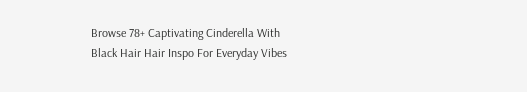Browse 78+ Captivating Cinderella With Black Hair Hair Inspo For Everyday Vibes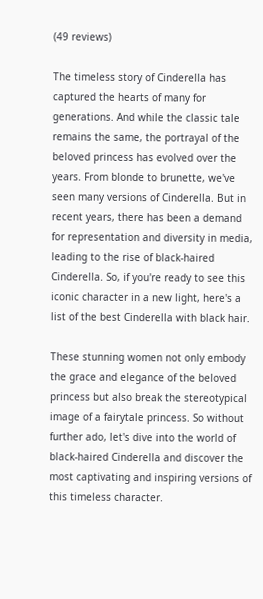(49 reviews)

The timeless story of Cinderella has captured the hearts of many for generations. And while the classic tale remains the same, the portrayal of the beloved princess has evolved over the years. From blonde to brunette, we've seen many versions of Cinderella. But in recent years, there has been a demand for representation and diversity in media, leading to the rise of black-haired Cinderella. So, if you're ready to see this iconic character in a new light, here's a list of the best Cinderella with black hair.

These stunning women not only embody the grace and elegance of the beloved princess but also break the stereotypical image of a fairytale princess. So without further ado, let's dive into the world of black-haired Cinderella and discover the most captivating and inspiring versions of this timeless character.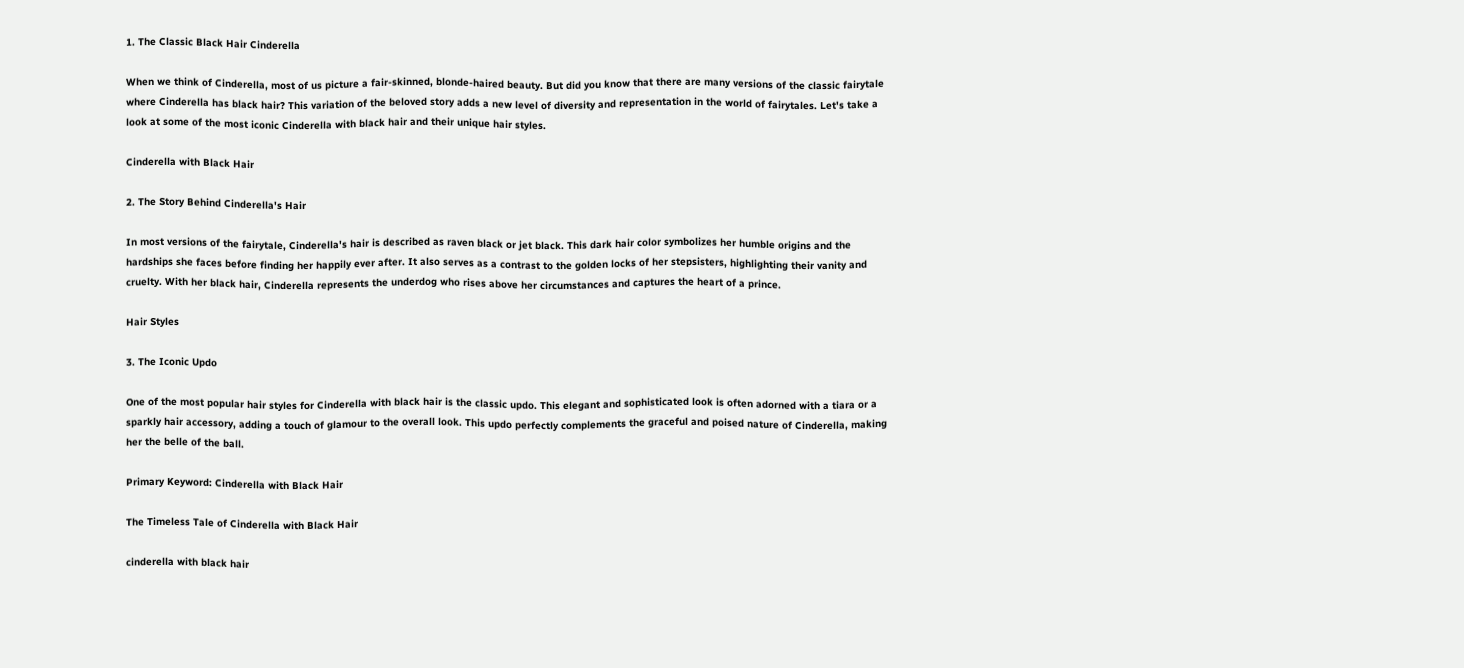1. The Classic Black Hair Cinderella

When we think of Cinderella, most of us picture a fair-skinned, blonde-haired beauty. But did you know that there are many versions of the classic fairytale where Cinderella has black hair? This variation of the beloved story adds a new level of diversity and representation in the world of fairytales. Let's take a look at some of the most iconic Cinderella with black hair and their unique hair styles.

Cinderella with Black Hair

2. The Story Behind Cinderella's Hair

In most versions of the fairytale, Cinderella's hair is described as raven black or jet black. This dark hair color symbolizes her humble origins and the hardships she faces before finding her happily ever after. It also serves as a contrast to the golden locks of her stepsisters, highlighting their vanity and cruelty. With her black hair, Cinderella represents the underdog who rises above her circumstances and captures the heart of a prince.

Hair Styles

3. The Iconic Updo

One of the most popular hair styles for Cinderella with black hair is the classic updo. This elegant and sophisticated look is often adorned with a tiara or a sparkly hair accessory, adding a touch of glamour to the overall look. This updo perfectly complements the graceful and poised nature of Cinderella, making her the belle of the ball.

Primary Keyword: Cinderella with Black Hair

The Timeless Tale of Cinderella with Black Hair

cinderella with black hair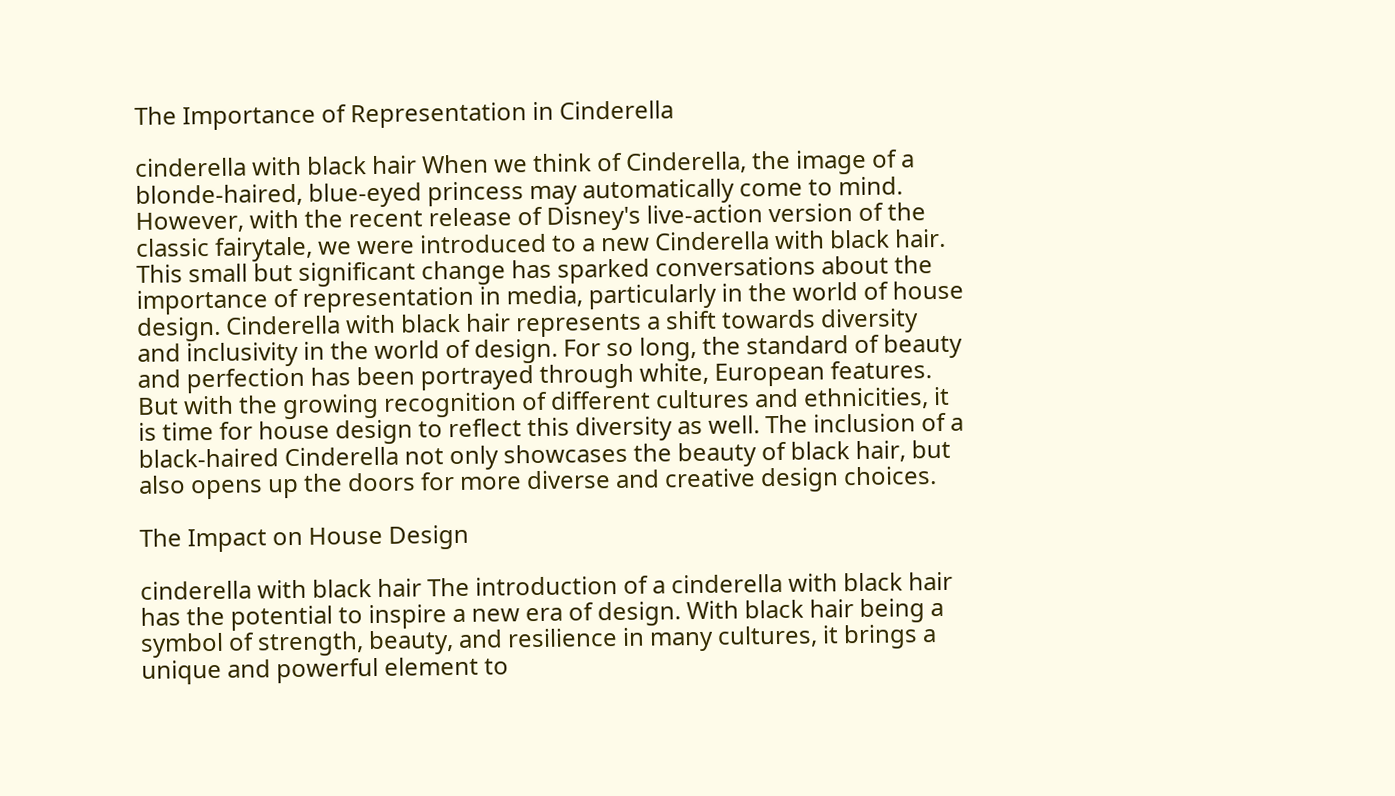The Importance of Representation in Cinderella

cinderella with black hair When we think of Cinderella, the image of a blonde-haired, blue-eyed princess may automatically come to mind. However, with the recent release of Disney's live-action version of the classic fairytale, we were introduced to a new Cinderella with black hair. This small but significant change has sparked conversations about the importance of representation in media, particularly in the world of house design. Cinderella with black hair represents a shift towards diversity and inclusivity in the world of design. For so long, the standard of beauty and perfection has been portrayed through white, European features. But with the growing recognition of different cultures and ethnicities, it is time for house design to reflect this diversity as well. The inclusion of a black-haired Cinderella not only showcases the beauty of black hair, but also opens up the doors for more diverse and creative design choices.

The Impact on House Design

cinderella with black hair The introduction of a cinderella with black hair has the potential to inspire a new era of design. With black hair being a symbol of strength, beauty, and resilience in many cultures, it brings a unique and powerful element to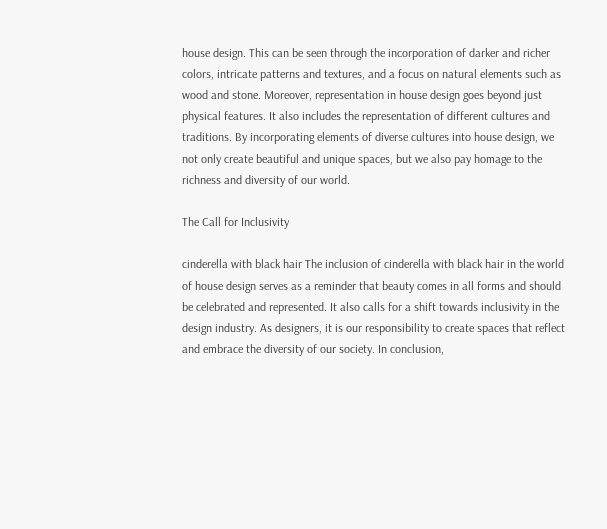house design. This can be seen through the incorporation of darker and richer colors, intricate patterns and textures, and a focus on natural elements such as wood and stone. Moreover, representation in house design goes beyond just physical features. It also includes the representation of different cultures and traditions. By incorporating elements of diverse cultures into house design, we not only create beautiful and unique spaces, but we also pay homage to the richness and diversity of our world.

The Call for Inclusivity

cinderella with black hair The inclusion of cinderella with black hair in the world of house design serves as a reminder that beauty comes in all forms and should be celebrated and represented. It also calls for a shift towards inclusivity in the design industry. As designers, it is our responsibility to create spaces that reflect and embrace the diversity of our society. In conclusion,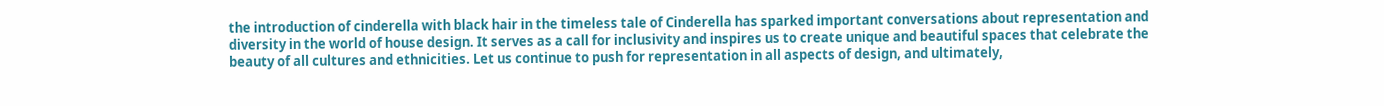the introduction of cinderella with black hair in the timeless tale of Cinderella has sparked important conversations about representation and diversity in the world of house design. It serves as a call for inclusivity and inspires us to create unique and beautiful spaces that celebrate the beauty of all cultures and ethnicities. Let us continue to push for representation in all aspects of design, and ultimately,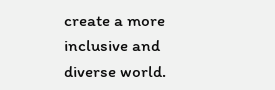create a more inclusive and diverse world.